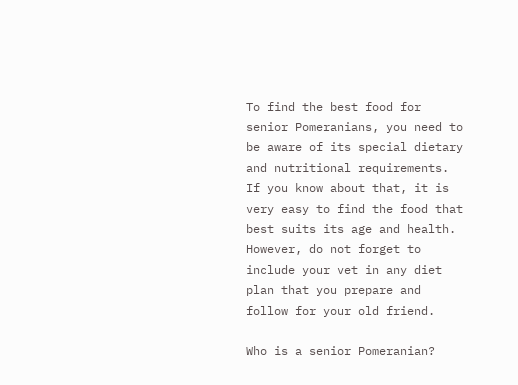To find the best food for senior Pomeranians, you need to be aware of its special dietary and nutritional requirements. If you know about that, it is very easy to find the food that best suits its age and health. However, do not forget to include your vet in any diet plan that you prepare and follow for your old friend.

Who is a senior Pomeranian?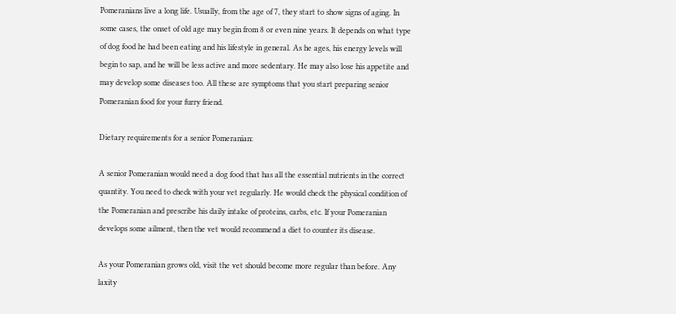Pomeranians live a long life. Usually, from the age of 7, they start to show signs of aging. In some cases, the onset of old age may begin from 8 or even nine years. It depends on what type of dog food he had been eating and his lifestyle in general. As he ages, his energy levels will begin to sap, and he will be less active and more sedentary. He may also lose his appetite and may develop some diseases too. All these are symptoms that you start preparing senior Pomeranian food for your furry friend.

Dietary requirements for a senior Pomeranian:

A senior Pomeranian would need a dog food that has all the essential nutrients in the correct quantity. You need to check with your vet regularly. He would check the physical condition of the Pomeranian and prescribe his daily intake of proteins, carbs, etc. If your Pomeranian develops some ailment, then the vet would recommend a diet to counter its disease.

As your Pomeranian grows old, visit the vet should become more regular than before. Any laxity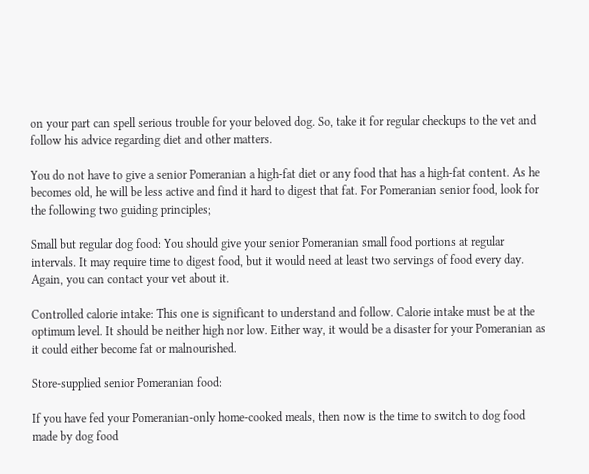on your part can spell serious trouble for your beloved dog. So, take it for regular checkups to the vet and follow his advice regarding diet and other matters.

You do not have to give a senior Pomeranian a high-fat diet or any food that has a high-fat content. As he becomes old, he will be less active and find it hard to digest that fat. For Pomeranian senior food, look for the following two guiding principles;

Small but regular dog food: You should give your senior Pomeranian small food portions at regular intervals. It may require time to digest food, but it would need at least two servings of food every day. Again, you can contact your vet about it.

Controlled calorie intake: This one is significant to understand and follow. Calorie intake must be at the optimum level. It should be neither high nor low. Either way, it would be a disaster for your Pomeranian as it could either become fat or malnourished.

Store-supplied senior Pomeranian food:

If you have fed your Pomeranian-only home-cooked meals, then now is the time to switch to dog food made by dog food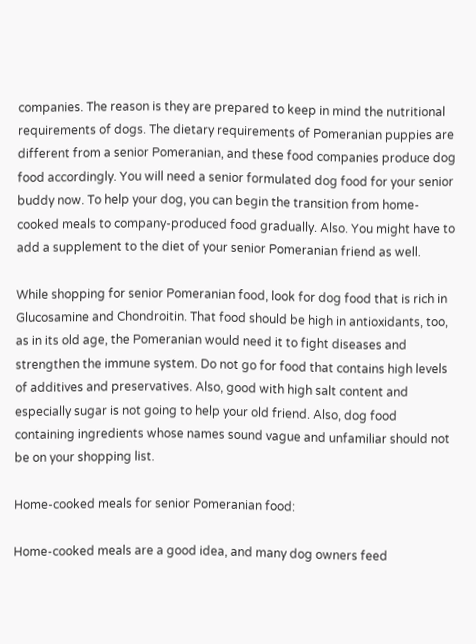companies. The reason is they are prepared to keep in mind the nutritional requirements of dogs. The dietary requirements of Pomeranian puppies are different from a senior Pomeranian, and these food companies produce dog food accordingly. You will need a senior formulated dog food for your senior buddy now. To help your dog, you can begin the transition from home-cooked meals to company-produced food gradually. Also. You might have to add a supplement to the diet of your senior Pomeranian friend as well.

While shopping for senior Pomeranian food, look for dog food that is rich in Glucosamine and Chondroitin. That food should be high in antioxidants, too, as in its old age, the Pomeranian would need it to fight diseases and strengthen the immune system. Do not go for food that contains high levels of additives and preservatives. Also, good with high salt content and especially sugar is not going to help your old friend. Also, dog food containing ingredients whose names sound vague and unfamiliar should not be on your shopping list.

Home-cooked meals for senior Pomeranian food:

Home-cooked meals are a good idea, and many dog owners feed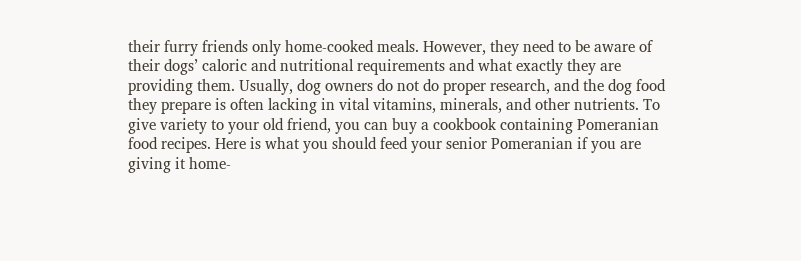their furry friends only home-cooked meals. However, they need to be aware of their dogs’ caloric and nutritional requirements and what exactly they are providing them. Usually, dog owners do not do proper research, and the dog food they prepare is often lacking in vital vitamins, minerals, and other nutrients. To give variety to your old friend, you can buy a cookbook containing Pomeranian food recipes. Here is what you should feed your senior Pomeranian if you are giving it home-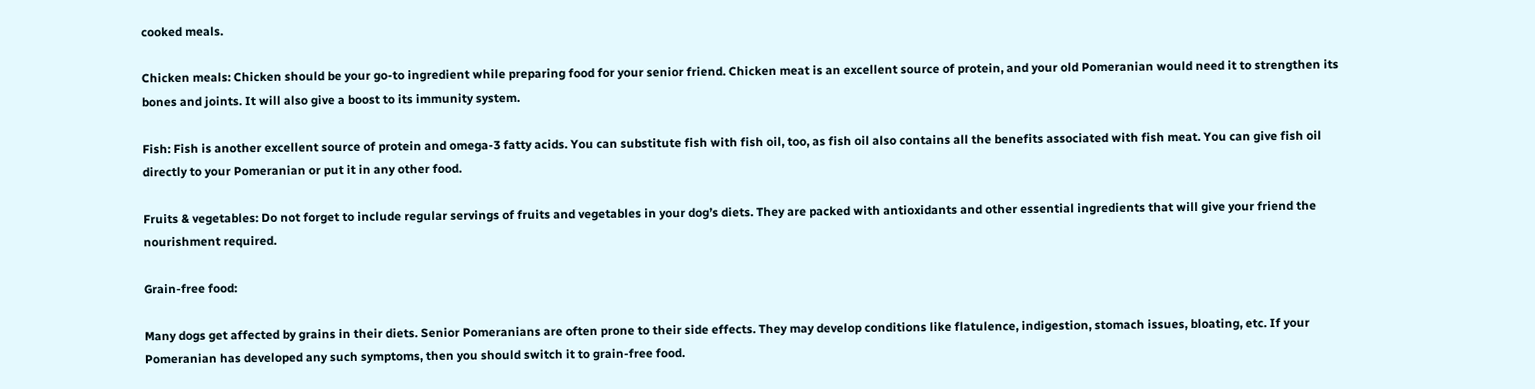cooked meals.

Chicken meals: Chicken should be your go-to ingredient while preparing food for your senior friend. Chicken meat is an excellent source of protein, and your old Pomeranian would need it to strengthen its bones and joints. It will also give a boost to its immunity system.

Fish: Fish is another excellent source of protein and omega-3 fatty acids. You can substitute fish with fish oil, too, as fish oil also contains all the benefits associated with fish meat. You can give fish oil directly to your Pomeranian or put it in any other food.

Fruits & vegetables: Do not forget to include regular servings of fruits and vegetables in your dog’s diets. They are packed with antioxidants and other essential ingredients that will give your friend the nourishment required.

Grain-free food:

Many dogs get affected by grains in their diets. Senior Pomeranians are often prone to their side effects. They may develop conditions like flatulence, indigestion, stomach issues, bloating, etc. If your Pomeranian has developed any such symptoms, then you should switch it to grain-free food.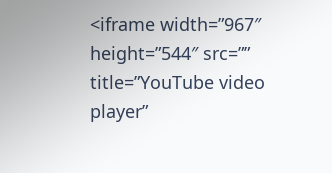<iframe width=”967″ height=”544″ src=”” title=”YouTube video player”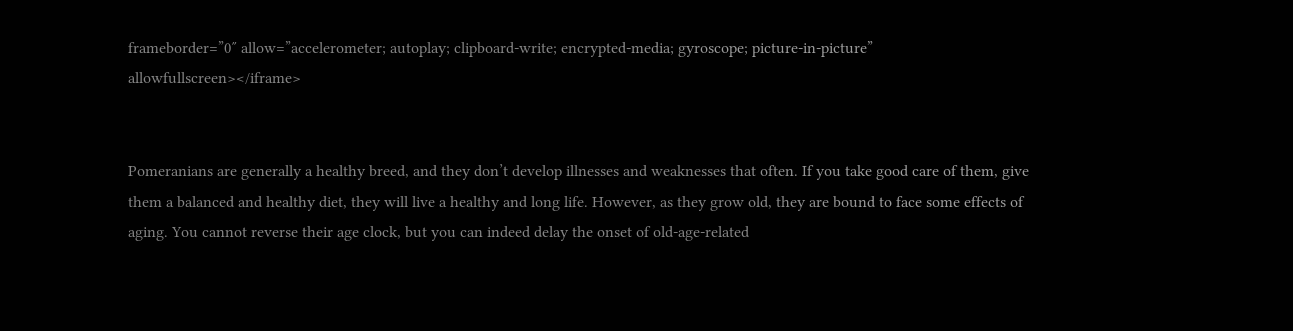frameborder=”0″ allow=”accelerometer; autoplay; clipboard-write; encrypted-media; gyroscope; picture-in-picture” allowfullscreen></iframe>


Pomeranians are generally a healthy breed, and they don’t develop illnesses and weaknesses that often. If you take good care of them, give them a balanced and healthy diet, they will live a healthy and long life. However, as they grow old, they are bound to face some effects of aging. You cannot reverse their age clock, but you can indeed delay the onset of old-age-related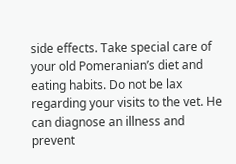side effects. Take special care of your old Pomeranian’s diet and eating habits. Do not be lax regarding your visits to the vet. He can diagnose an illness and prevent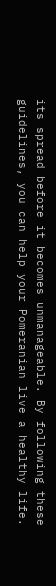its spread before it becomes unmanageable. By following these guidelines, you can help your Pomeranian live a healthy life.